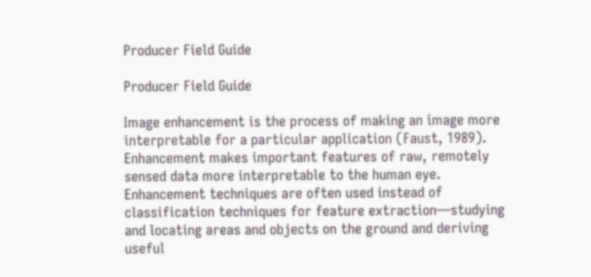Producer Field Guide

Producer Field Guide

Image enhancement is the process of making an image more interpretable for a particular application (Faust, 1989). Enhancement makes important features of raw, remotely sensed data more interpretable to the human eye. Enhancement techniques are often used instead of classification techniques for feature extraction—studying and locating areas and objects on the ground and deriving useful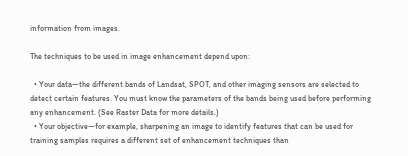information from images.

The techniques to be used in image enhancement depend upon:

  • Your data—the different bands of Landsat, SPOT, and other imaging sensors are selected to detect certain features. You must know the parameters of the bands being used before performing any enhancement. (See Raster Data for more details.)
  • Your objective—for example, sharpening an image to identify features that can be used for training samples requires a different set of enhancement techniques than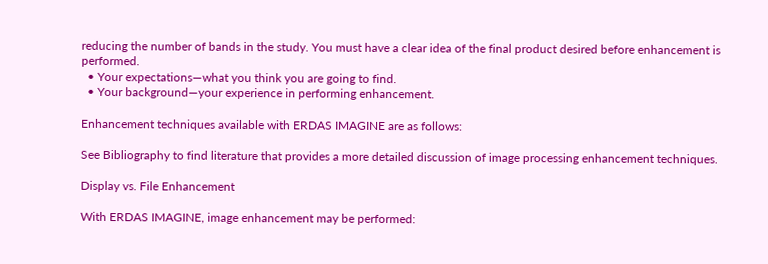reducing the number of bands in the study. You must have a clear idea of the final product desired before enhancement is performed.
  • Your expectations—what you think you are going to find.
  • Your background—your experience in performing enhancement.

Enhancement techniques available with ERDAS IMAGINE are as follows:

See Bibliography to find literature that provides a more detailed discussion of image processing enhancement techniques.

Display vs. File Enhancement

With ERDAS IMAGINE, image enhancement may be performed: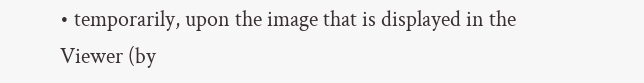• temporarily, upon the image that is displayed in the Viewer (by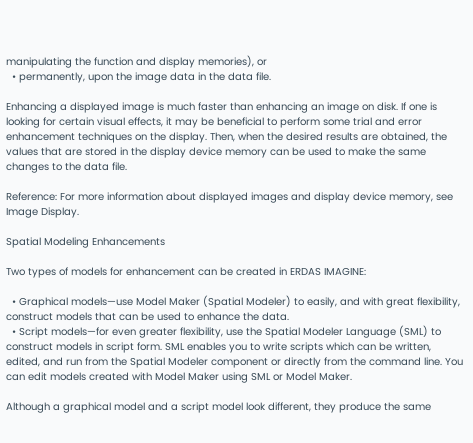manipulating the function and display memories), or
  • permanently, upon the image data in the data file.

Enhancing a displayed image is much faster than enhancing an image on disk. If one is looking for certain visual effects, it may be beneficial to perform some trial and error enhancement techniques on the display. Then, when the desired results are obtained, the values that are stored in the display device memory can be used to make the same changes to the data file.

Reference: For more information about displayed images and display device memory, see Image Display.

Spatial Modeling Enhancements

Two types of models for enhancement can be created in ERDAS IMAGINE:

  • Graphical models—use Model Maker (Spatial Modeler) to easily, and with great flexibility, construct models that can be used to enhance the data.
  • Script models—for even greater flexibility, use the Spatial Modeler Language (SML) to construct models in script form. SML enables you to write scripts which can be written, edited, and run from the Spatial Modeler component or directly from the command line. You can edit models created with Model Maker using SML or Model Maker.

Although a graphical model and a script model look different, they produce the same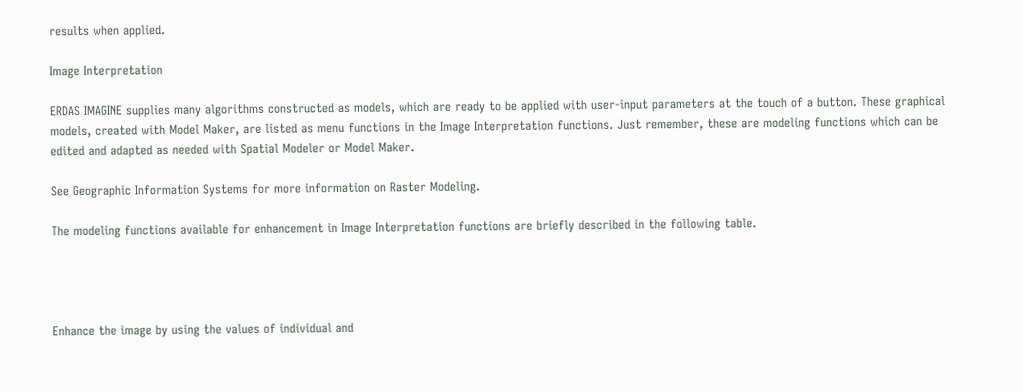results when applied.

Image Interpretation

ERDAS IMAGINE supplies many algorithms constructed as models, which are ready to be applied with user-input parameters at the touch of a button. These graphical models, created with Model Maker, are listed as menu functions in the Image Interpretation functions. Just remember, these are modeling functions which can be edited and adapted as needed with Spatial Modeler or Model Maker.

See Geographic Information Systems for more information on Raster Modeling.

The modeling functions available for enhancement in Image Interpretation functions are briefly described in the following table.




Enhance the image by using the values of individual and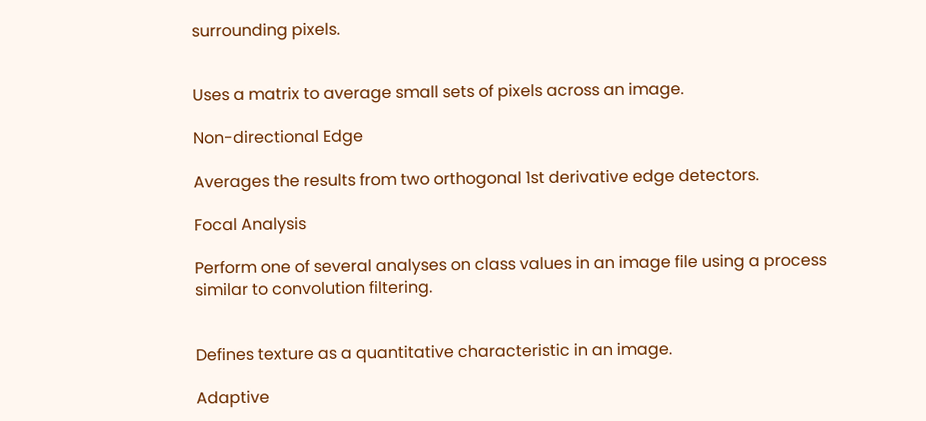surrounding pixels.


Uses a matrix to average small sets of pixels across an image.

Non-directional Edge

Averages the results from two orthogonal 1st derivative edge detectors.

Focal Analysis

Perform one of several analyses on class values in an image file using a process similar to convolution filtering.


Defines texture as a quantitative characteristic in an image.

Adaptive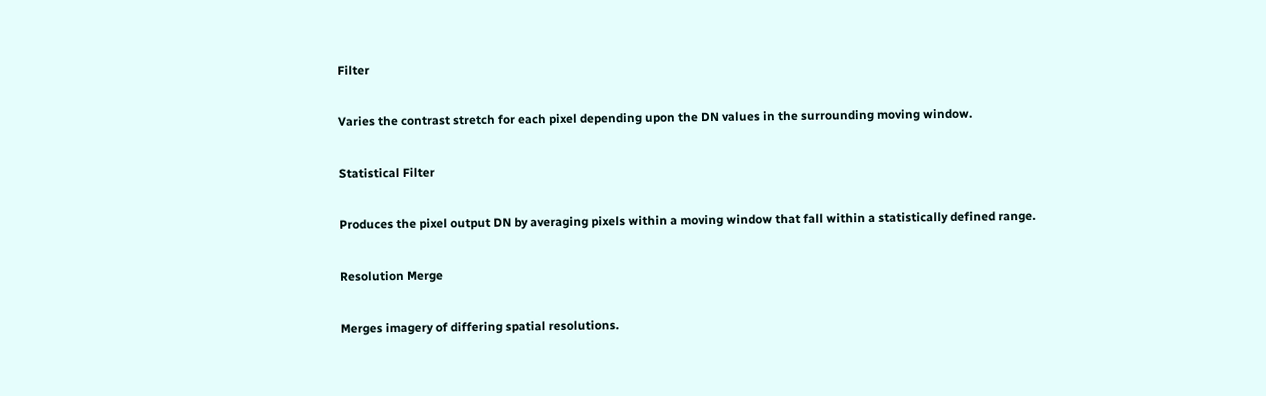Filter

Varies the contrast stretch for each pixel depending upon the DN values in the surrounding moving window.

Statistical Filter

Produces the pixel output DN by averaging pixels within a moving window that fall within a statistically defined range.

Resolution Merge

Merges imagery of differing spatial resolutions.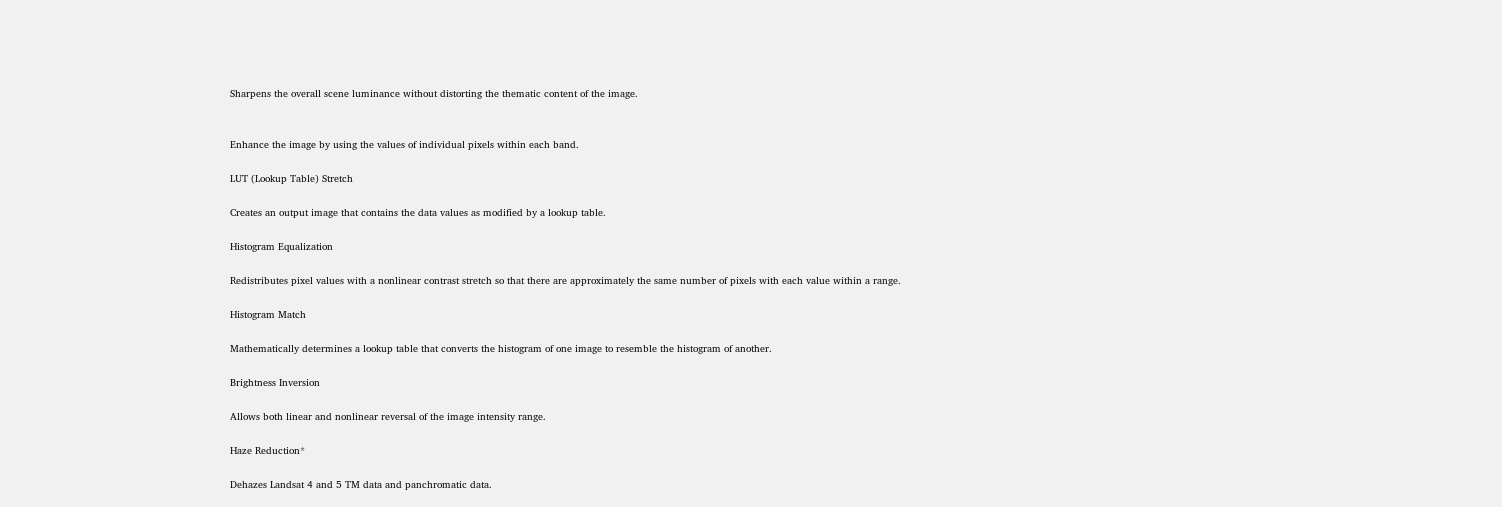Sharpens the overall scene luminance without distorting the thematic content of the image.


Enhance the image by using the values of individual pixels within each band.

LUT (Lookup Table) Stretch

Creates an output image that contains the data values as modified by a lookup table.

Histogram Equalization

Redistributes pixel values with a nonlinear contrast stretch so that there are approximately the same number of pixels with each value within a range.

Histogram Match

Mathematically determines a lookup table that converts the histogram of one image to resemble the histogram of another.

Brightness Inversion

Allows both linear and nonlinear reversal of the image intensity range.

Haze Reduction*

Dehazes Landsat 4 and 5 TM data and panchromatic data.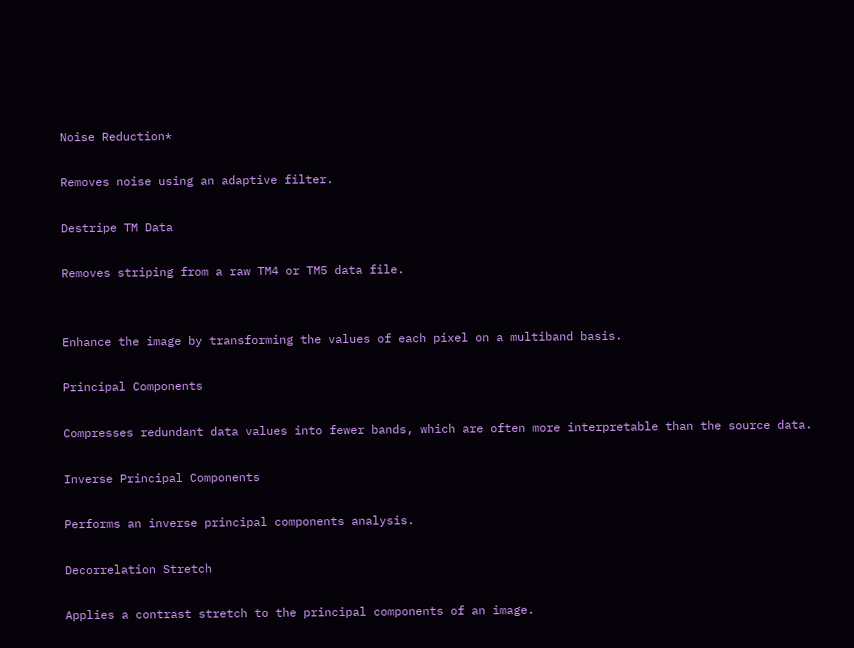Noise Reduction*

Removes noise using an adaptive filter.

Destripe TM Data

Removes striping from a raw TM4 or TM5 data file.


Enhance the image by transforming the values of each pixel on a multiband basis.

Principal Components

Compresses redundant data values into fewer bands, which are often more interpretable than the source data.

Inverse Principal Components

Performs an inverse principal components analysis.

Decorrelation Stretch

Applies a contrast stretch to the principal components of an image.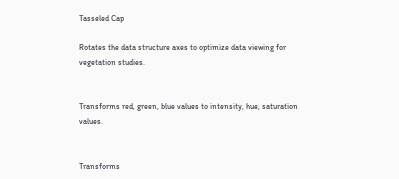Tasseled Cap

Rotates the data structure axes to optimize data viewing for vegetation studies.


Transforms red, green, blue values to intensity, hue, saturation values.


Transforms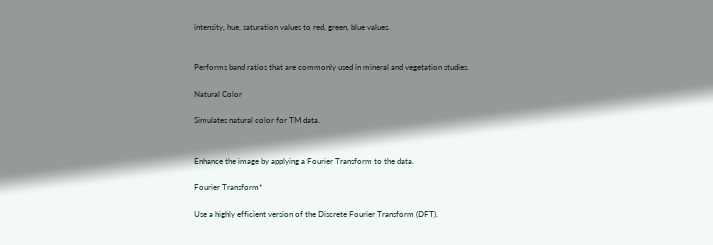intensity, hue, saturation values to red, green, blue values.


Performs band ratios that are commonly used in mineral and vegetation studies.

Natural Color

Simulates natural color for TM data.


Enhance the image by applying a Fourier Transform to the data.

Fourier Transform*

Use a highly efficient version of the Discrete Fourier Transform (DFT).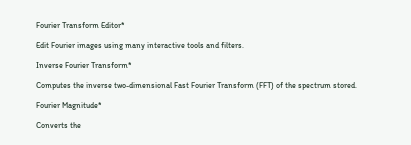Fourier Transform Editor*

Edit Fourier images using many interactive tools and filters.

Inverse Fourier Transform*

Computes the inverse two-dimensional Fast Fourier Transform (FFT) of the spectrum stored.

Fourier Magnitude*

Converts the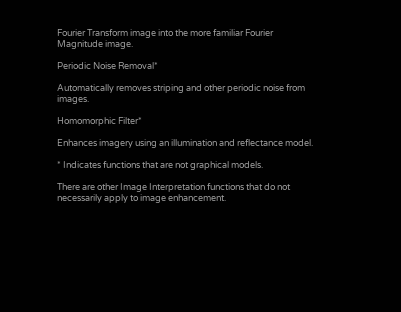Fourier Transform image into the more familiar Fourier Magnitude image.

Periodic Noise Removal*

Automatically removes striping and other periodic noise from images.

Homomorphic Filter*

Enhances imagery using an illumination and reflectance model.

* Indicates functions that are not graphical models.

There are other Image Interpretation functions that do not necessarily apply to image enhancement.